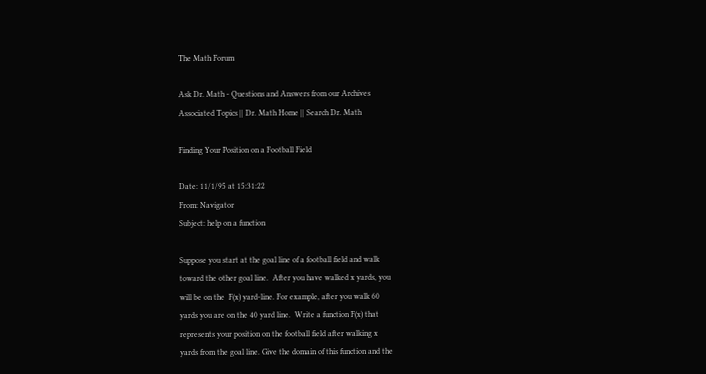The Math Forum

Ask Dr. Math - Questions and Answers from our Archives
Associated Topics || Dr. Math Home || Search Dr. Math

Finding Your Position on a Football Field

Date: 11/1/95 at 15:31:22
From: Navigator
Subject: help on a function

Suppose you start at the goal line of a football field and walk
toward the other goal line.  After you have walked x yards, you
will be on the  F(x) yard-line. For example, after you walk 60
yards you are on the 40 yard line.  Write a function F(x) that
represents your position on the football field after walking x
yards from the goal line. Give the domain of this function and the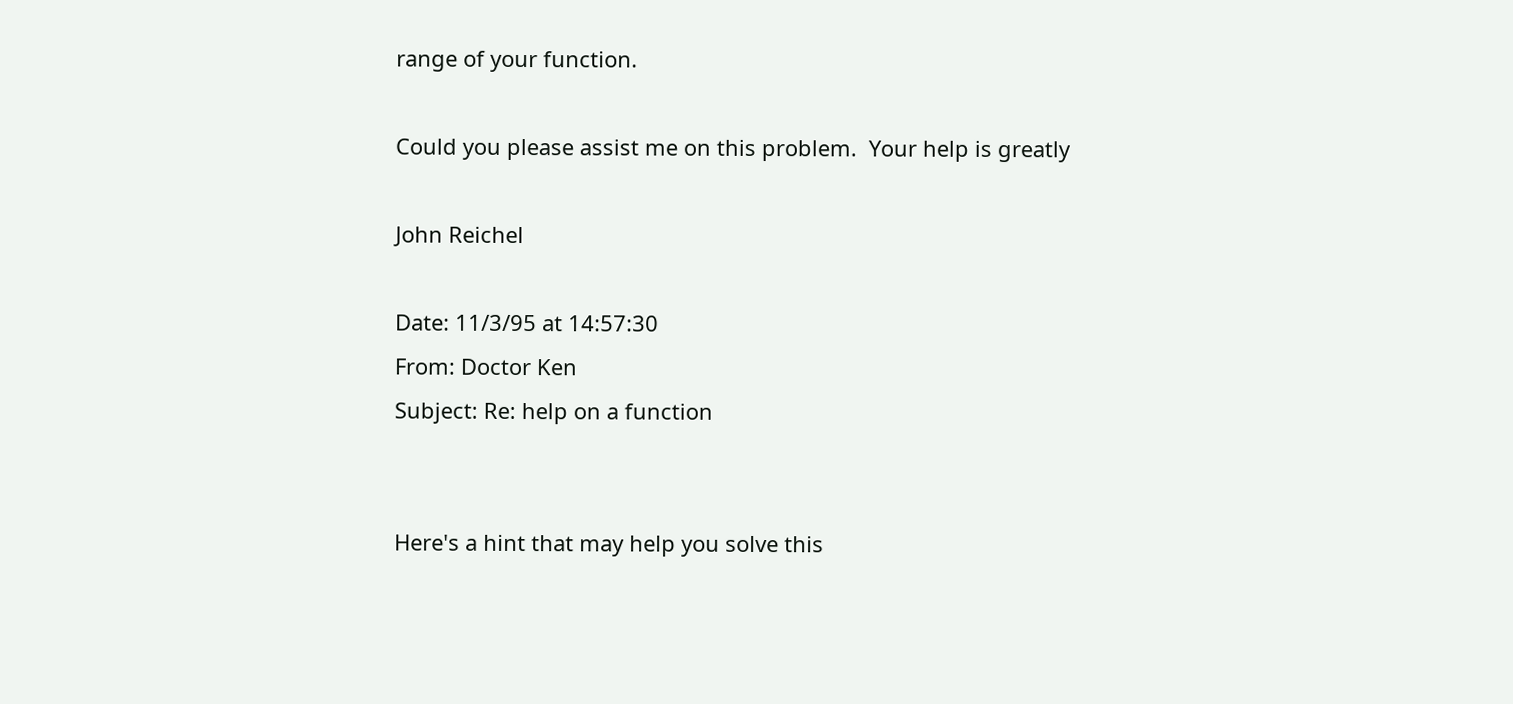range of your function.

Could you please assist me on this problem.  Your help is greatly

John Reichel

Date: 11/3/95 at 14:57:30
From: Doctor Ken
Subject: Re: help on a function


Here's a hint that may help you solve this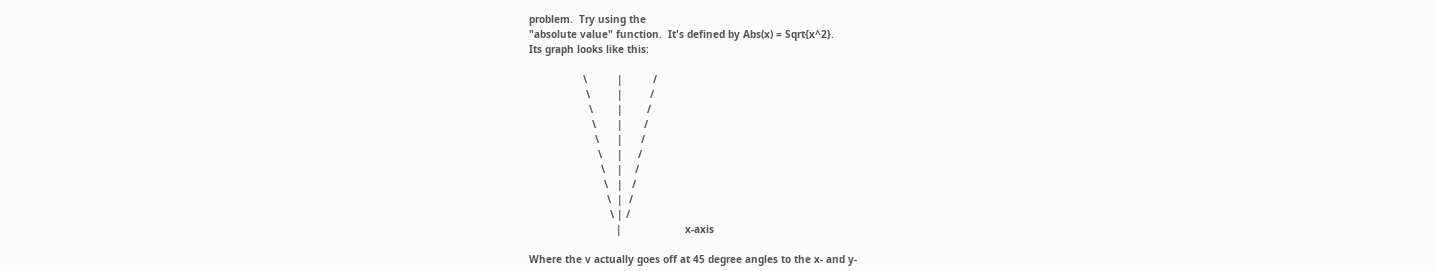problem.  Try using the
"absolute value" function.  It's defined by Abs(x) = Sqrt{x^2}.
Its graph looks like this:

                  \          |          /
                   \         |         /
                    \        |        /
                     \       |       /
                      \      |      /
                       \     |     /
                        \    |    /
                         \   |   /
                          \  |  /
                           \ | /
                             |                     x-axis

Where the v actually goes off at 45 degree angles to the x- and y-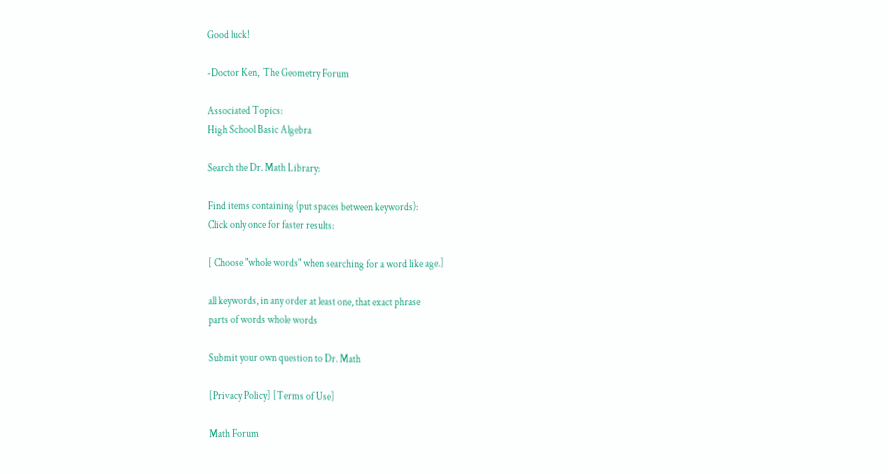Good luck!

-Doctor Ken,  The Geometry Forum

Associated Topics:
High School Basic Algebra

Search the Dr. Math Library:

Find items containing (put spaces between keywords):
Click only once for faster results:

[ Choose "whole words" when searching for a word like age.]

all keywords, in any order at least one, that exact phrase
parts of words whole words

Submit your own question to Dr. Math

[Privacy Policy] [Terms of Use]

Math Forum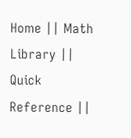Home || Math Library || Quick Reference ||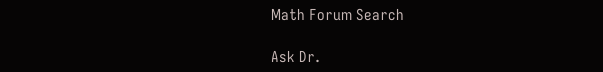Math Forum Search

Ask Dr.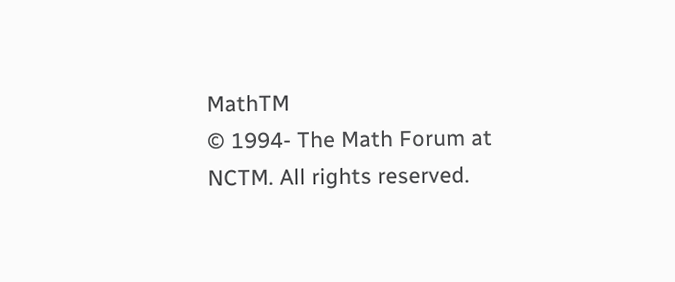MathTM
© 1994- The Math Forum at NCTM. All rights reserved.